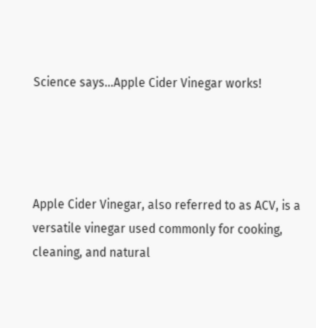Science says…Apple Cider Vinegar works!




Apple Cider Vinegar, also referred to as ACV, is a versatile vinegar used commonly for cooking, cleaning, and natural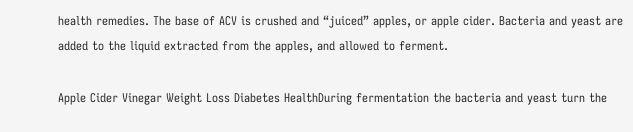health remedies. The base of ACV is crushed and “juiced” apples, or apple cider. Bacteria and yeast are added to the liquid extracted from the apples, and allowed to ferment.

Apple Cider Vinegar Weight Loss Diabetes HealthDuring fermentation the bacteria and yeast turn the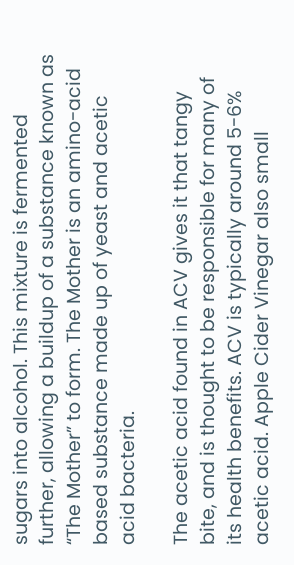sugars into alcohol. This mixture is fermented further, allowing a buildup of a substance known as “The Mother” to form. The Mother is an amino-acid based substance made up of yeast and acetic acid bacteria.

The acetic acid found in ACV gives it that tangy bite, and is thought to be responsible for many of its health benefits. ACV is typically around 5-6% acetic acid. Apple Cider Vinegar also small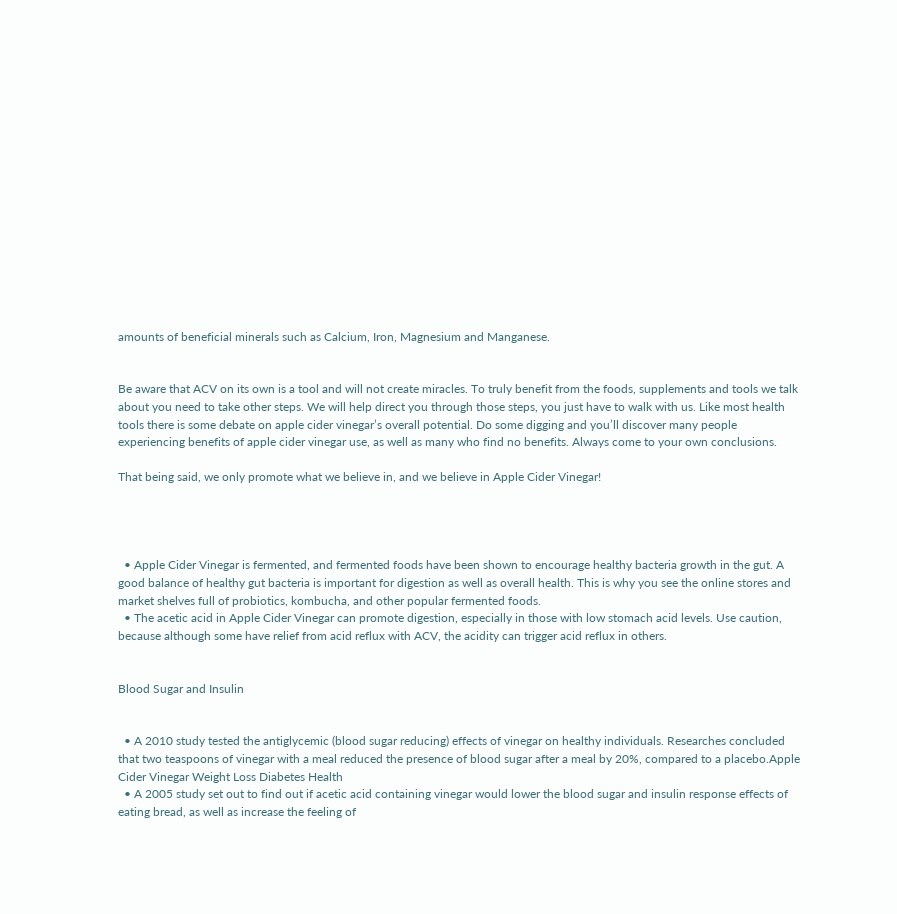amounts of beneficial minerals such as Calcium, Iron, Magnesium and Manganese.


Be aware that ACV on its own is a tool and will not create miracles. To truly benefit from the foods, supplements and tools we talk about you need to take other steps. We will help direct you through those steps, you just have to walk with us. Like most health tools there is some debate on apple cider vinegar’s overall potential. Do some digging and you’ll discover many people experiencing benefits of apple cider vinegar use, as well as many who find no benefits. Always come to your own conclusions.

That being said, we only promote what we believe in, and we believe in Apple Cider Vinegar!




  • Apple Cider Vinegar is fermented, and fermented foods have been shown to encourage healthy bacteria growth in the gut. A good balance of healthy gut bacteria is important for digestion as well as overall health. This is why you see the online stores and market shelves full of probiotics, kombucha, and other popular fermented foods.
  • The acetic acid in Apple Cider Vinegar can promote digestion, especially in those with low stomach acid levels. Use caution, because although some have relief from acid reflux with ACV, the acidity can trigger acid reflux in others.


Blood Sugar and Insulin


  • A 2010 study tested the antiglycemic (blood sugar reducing) effects of vinegar on healthy individuals. Researches concluded that two teaspoons of vinegar with a meal reduced the presence of blood sugar after a meal by 20%, compared to a placebo.Apple Cider Vinegar Weight Loss Diabetes Health
  • A 2005 study set out to find out if acetic acid containing vinegar would lower the blood sugar and insulin response effects of eating bread, as well as increase the feeling of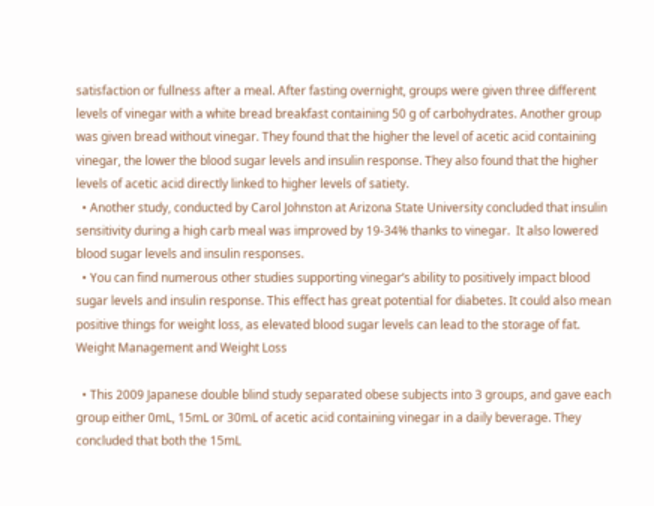satisfaction or fullness after a meal. After fasting overnight, groups were given three different levels of vinegar with a white bread breakfast containing 50 g of carbohydrates. Another group was given bread without vinegar. They found that the higher the level of acetic acid containing vinegar, the lower the blood sugar levels and insulin response. They also found that the higher levels of acetic acid directly linked to higher levels of satiety.
  • Another study, conducted by Carol Johnston at Arizona State University concluded that insulin sensitivity during a high carb meal was improved by 19-34% thanks to vinegar.  It also lowered blood sugar levels and insulin responses.
  • You can find numerous other studies supporting vinegar’s ability to positively impact blood sugar levels and insulin response. This effect has great potential for diabetes. It could also mean positive things for weight loss, as elevated blood sugar levels can lead to the storage of fat.
Weight Management and Weight Loss

  • This 2009 Japanese double blind study separated obese subjects into 3 groups, and gave each group either 0mL, 15mL or 30mL of acetic acid containing vinegar in a daily beverage. They concluded that both the 15mL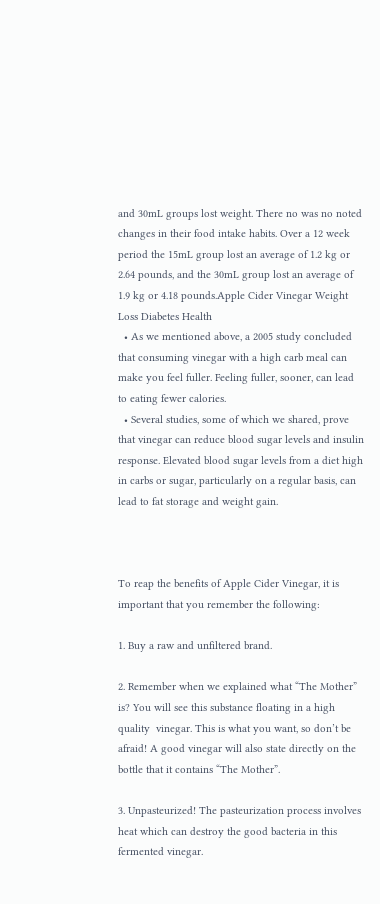and 30mL groups lost weight. There no was no noted changes in their food intake habits. Over a 12 week period the 15mL group lost an average of 1.2 kg or 2.64 pounds, and the 30mL group lost an average of 1.9 kg or 4.18 pounds.Apple Cider Vinegar Weight Loss Diabetes Health
  • As we mentioned above, a 2005 study concluded that consuming vinegar with a high carb meal can make you feel fuller. Feeling fuller, sooner, can lead to eating fewer calories.
  • Several studies, some of which we shared, prove that vinegar can reduce blood sugar levels and insulin response. Elevated blood sugar levels from a diet high in carbs or sugar, particularly on a regular basis, can lead to fat storage and weight gain.



To reap the benefits of Apple Cider Vinegar, it is important that you remember the following:

1. Buy a raw and unfiltered brand.

2. Remember when we explained what “The Mother” is? You will see this substance floating in a high quality  vinegar. This is what you want, so don’t be afraid! A good vinegar will also state directly on the bottle that it contains “The Mother”.

3. Unpasteurized! The pasteurization process involves heat which can destroy the good bacteria in this fermented vinegar.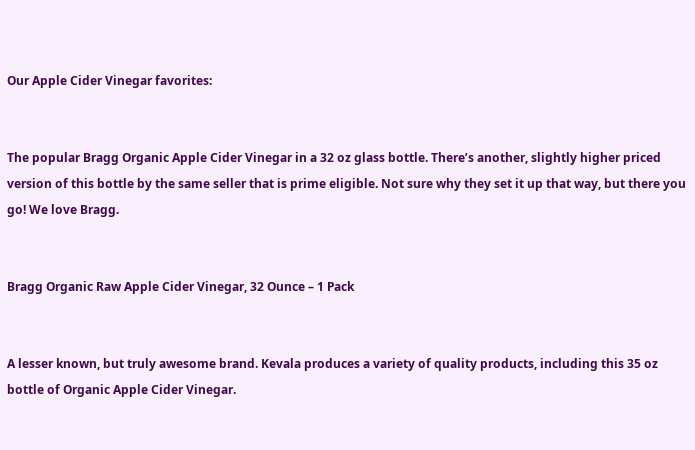Our Apple Cider Vinegar favorites:


The popular Bragg Organic Apple Cider Vinegar in a 32 oz glass bottle. There’s another, slightly higher priced version of this bottle by the same seller that is prime eligible. Not sure why they set it up that way, but there you go! We love Bragg.


Bragg Organic Raw Apple Cider Vinegar, 32 Ounce – 1 Pack


A lesser known, but truly awesome brand. Kevala produces a variety of quality products, including this 35 oz bottle of Organic Apple Cider Vinegar.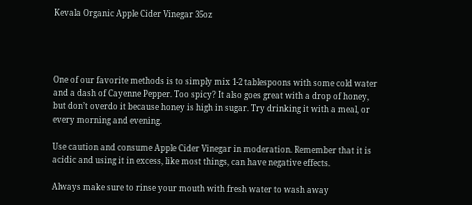Kevala Organic Apple Cider Vinegar 35oz




One of our favorite methods is to simply mix 1-2 tablespoons with some cold water and a dash of Cayenne Pepper. Too spicy? It also goes great with a drop of honey, but don’t overdo it because honey is high in sugar. Try drinking it with a meal, or every morning and evening.

Use caution and consume Apple Cider Vinegar in moderation. Remember that it is acidic and using it in excess, like most things, can have negative effects.

Always make sure to rinse your mouth with fresh water to wash away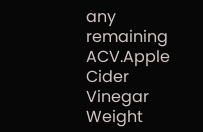any remaining ACV.Apple Cider Vinegar Weight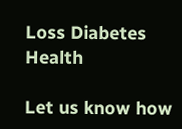Loss Diabetes Health

Let us know how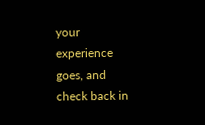your experience goes, and check back in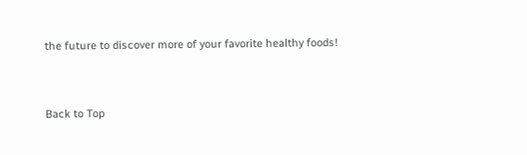the future to discover more of your favorite healthy foods!


Back to Top